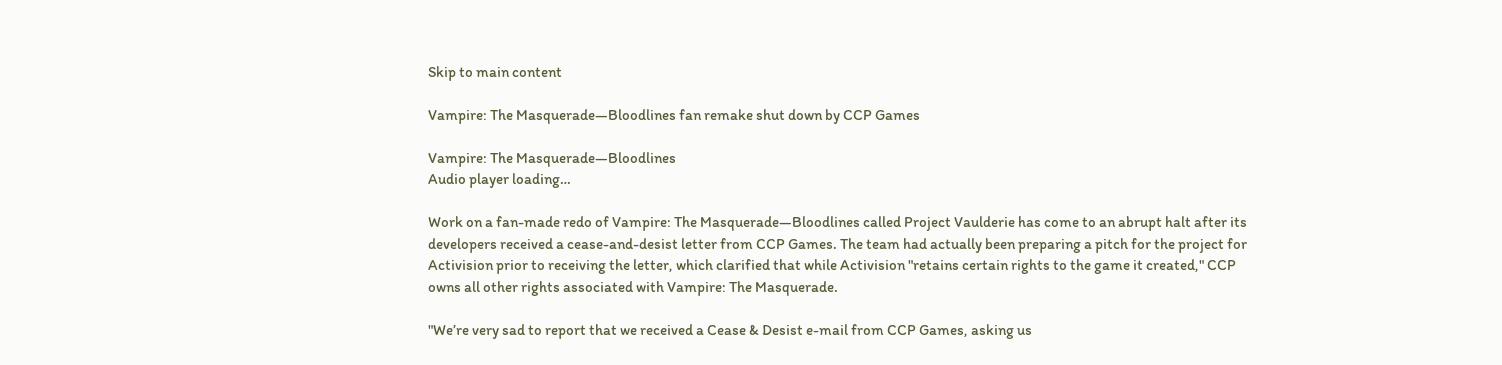Skip to main content

Vampire: The Masquerade—Bloodlines fan remake shut down by CCP Games

Vampire: The Masquerade—Bloodlines
Audio player loading…

Work on a fan-made redo of Vampire: The Masquerade—Bloodlines called Project Vaulderie has come to an abrupt halt after its developers received a cease-and-desist letter from CCP Games. The team had actually been preparing a pitch for the project for Activision prior to receiving the letter, which clarified that while Activision "retains certain rights to the game it created," CCP owns all other rights associated with Vampire: The Masquerade.

"We’re very sad to report that we received a Cease & Desist e-mail from CCP Games, asking us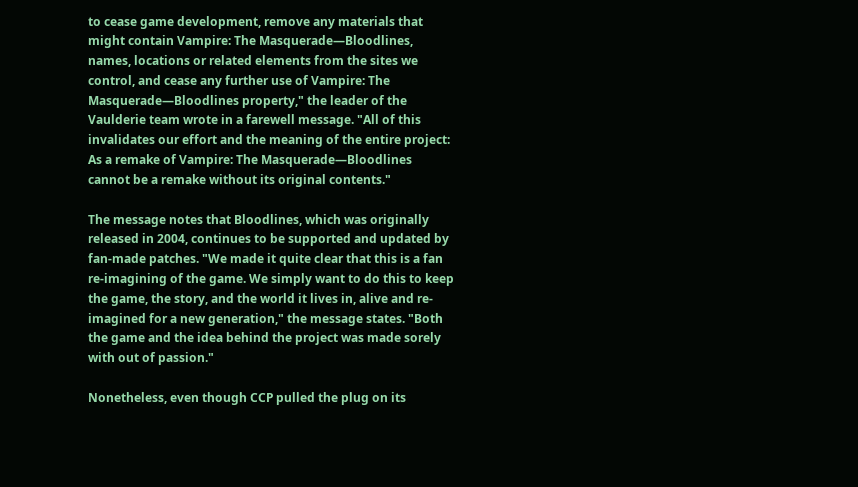to cease game development, remove any materials that might contain Vampire: The Masquerade—Bloodlines, names, locations or related elements from the sites we control, and cease any further use of Vampire: The Masquerade—Bloodlines property," the leader of the Vaulderie team wrote in a farewell message. "All of this invalidates our effort and the meaning of the entire project: As a remake of Vampire: The Masquerade—Bloodlines cannot be a remake without its original contents."

The message notes that Bloodlines, which was originally released in 2004, continues to be supported and updated by fan-made patches. "We made it quite clear that this is a fan re-imagining of the game. We simply want to do this to keep the game, the story, and the world it lives in, alive and re-imagined for a new generation," the message states. "Both the game and the idea behind the project was made sorely with out of passion."

Nonetheless, even though CCP pulled the plug on its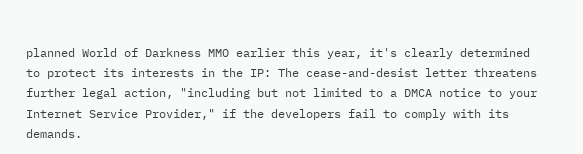planned World of Darkness MMO earlier this year, it's clearly determined to protect its interests in the IP: The cease-and-desist letter threatens further legal action, "including but not limited to a DMCA notice to your Internet Service Provider," if the developers fail to comply with its demands.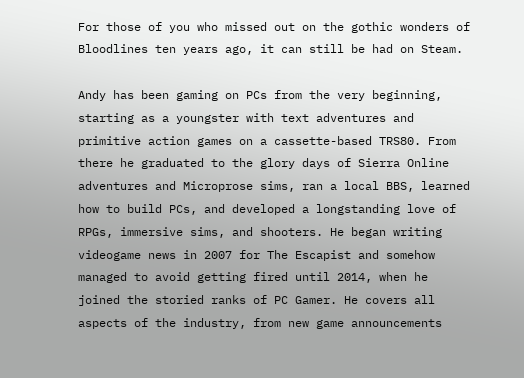For those of you who missed out on the gothic wonders of Bloodlines ten years ago, it can still be had on Steam.

Andy has been gaming on PCs from the very beginning, starting as a youngster with text adventures and primitive action games on a cassette-based TRS80. From there he graduated to the glory days of Sierra Online adventures and Microprose sims, ran a local BBS, learned how to build PCs, and developed a longstanding love of RPGs, immersive sims, and shooters. He began writing videogame news in 2007 for The Escapist and somehow managed to avoid getting fired until 2014, when he joined the storied ranks of PC Gamer. He covers all aspects of the industry, from new game announcements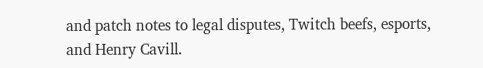and patch notes to legal disputes, Twitch beefs, esports, and Henry Cavill.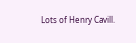Lots of Henry Cavill.